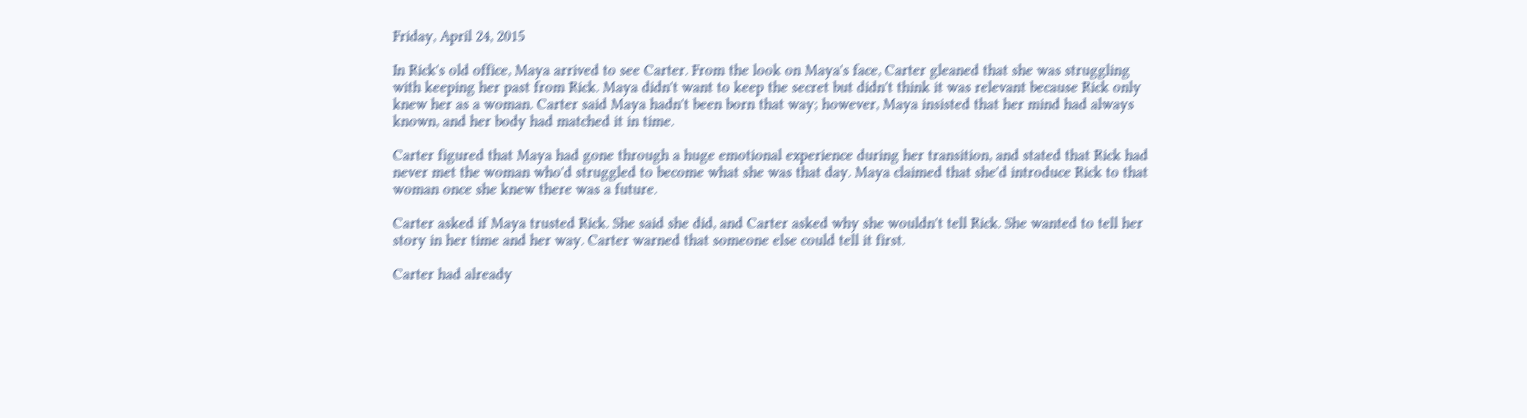Friday, April 24, 2015

In Rick's old office, Maya arrived to see Carter. From the look on Maya's face, Carter gleaned that she was struggling with keeping her past from Rick. Maya didn't want to keep the secret but didn't think it was relevant because Rick only knew her as a woman. Carter said Maya hadn't been born that way; however, Maya insisted that her mind had always known, and her body had matched it in time.

Carter figured that Maya had gone through a huge emotional experience during her transition, and stated that Rick had never met the woman who'd struggled to become what she was that day. Maya claimed that she'd introduce Rick to that woman once she knew there was a future.

Carter asked if Maya trusted Rick. She said she did, and Carter asked why she wouldn't tell Rick. She wanted to tell her story in her time and her way. Carter warned that someone else could tell it first.

Carter had already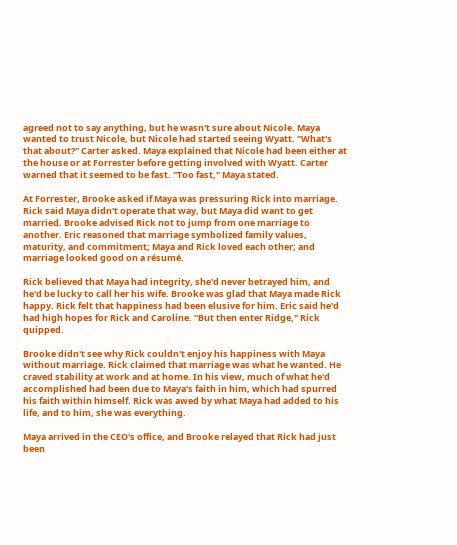agreed not to say anything, but he wasn't sure about Nicole. Maya wanted to trust Nicole, but Nicole had started seeing Wyatt. "What's that about?" Carter asked. Maya explained that Nicole had been either at the house or at Forrester before getting involved with Wyatt. Carter warned that it seemed to be fast. "Too fast," Maya stated.

At Forrester, Brooke asked if Maya was pressuring Rick into marriage. Rick said Maya didn't operate that way, but Maya did want to get married. Brooke advised Rick not to jump from one marriage to another. Eric reasoned that marriage symbolized family values, maturity, and commitment; Maya and Rick loved each other; and marriage looked good on a résumé.

Rick believed that Maya had integrity, she'd never betrayed him, and he'd be lucky to call her his wife. Brooke was glad that Maya made Rick happy. Rick felt that happiness had been elusive for him. Eric said he'd had high hopes for Rick and Caroline. "But then enter Ridge," Rick quipped.

Brooke didn't see why Rick couldn't enjoy his happiness with Maya without marriage. Rick claimed that marriage was what he wanted. He craved stability at work and at home. In his view, much of what he'd accomplished had been due to Maya's faith in him, which had spurred his faith within himself. Rick was awed by what Maya had added to his life, and to him, she was everything.

Maya arrived in the CEO's office, and Brooke relayed that Rick had just been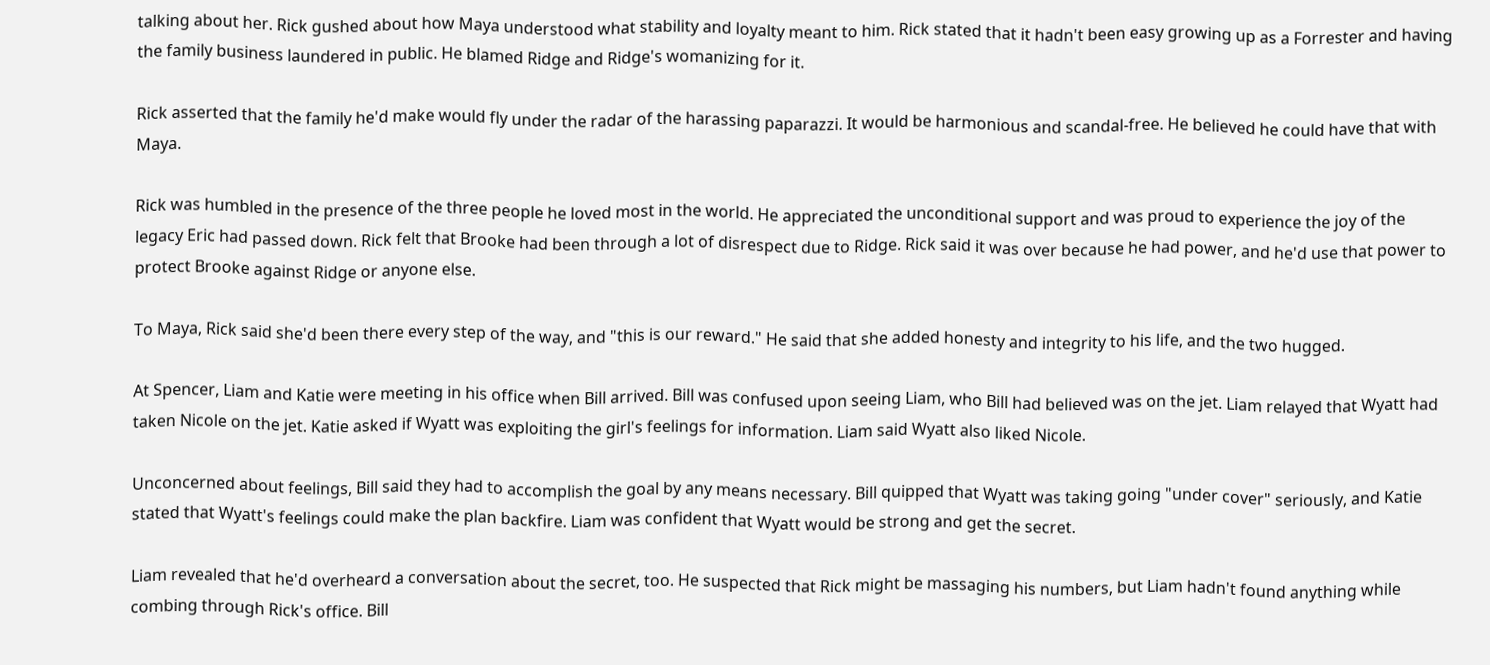talking about her. Rick gushed about how Maya understood what stability and loyalty meant to him. Rick stated that it hadn't been easy growing up as a Forrester and having the family business laundered in public. He blamed Ridge and Ridge's womanizing for it.

Rick asserted that the family he'd make would fly under the radar of the harassing paparazzi. It would be harmonious and scandal-free. He believed he could have that with Maya.

Rick was humbled in the presence of the three people he loved most in the world. He appreciated the unconditional support and was proud to experience the joy of the legacy Eric had passed down. Rick felt that Brooke had been through a lot of disrespect due to Ridge. Rick said it was over because he had power, and he'd use that power to protect Brooke against Ridge or anyone else.

To Maya, Rick said she'd been there every step of the way, and "this is our reward." He said that she added honesty and integrity to his life, and the two hugged.

At Spencer, Liam and Katie were meeting in his office when Bill arrived. Bill was confused upon seeing Liam, who Bill had believed was on the jet. Liam relayed that Wyatt had taken Nicole on the jet. Katie asked if Wyatt was exploiting the girl's feelings for information. Liam said Wyatt also liked Nicole.

Unconcerned about feelings, Bill said they had to accomplish the goal by any means necessary. Bill quipped that Wyatt was taking going "under cover" seriously, and Katie stated that Wyatt's feelings could make the plan backfire. Liam was confident that Wyatt would be strong and get the secret.

Liam revealed that he'd overheard a conversation about the secret, too. He suspected that Rick might be massaging his numbers, but Liam hadn't found anything while combing through Rick's office. Bill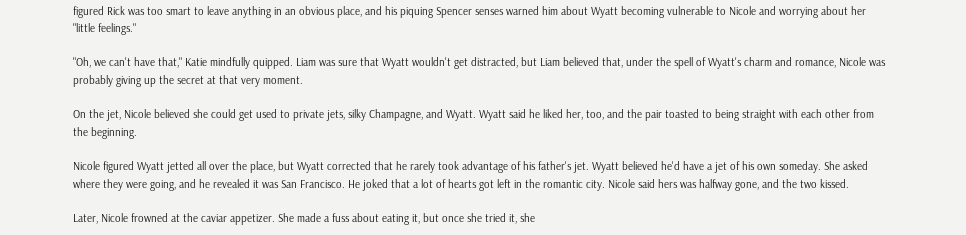figured Rick was too smart to leave anything in an obvious place, and his piquing Spencer senses warned him about Wyatt becoming vulnerable to Nicole and worrying about her "little feelings."

"Oh, we can't have that," Katie mindfully quipped. Liam was sure that Wyatt wouldn't get distracted, but Liam believed that, under the spell of Wyatt's charm and romance, Nicole was probably giving up the secret at that very moment.

On the jet, Nicole believed she could get used to private jets, silky Champagne, and Wyatt. Wyatt said he liked her, too, and the pair toasted to being straight with each other from the beginning.

Nicole figured Wyatt jetted all over the place, but Wyatt corrected that he rarely took advantage of his father's jet. Wyatt believed he'd have a jet of his own someday. She asked where they were going, and he revealed it was San Francisco. He joked that a lot of hearts got left in the romantic city. Nicole said hers was halfway gone, and the two kissed.

Later, Nicole frowned at the caviar appetizer. She made a fuss about eating it, but once she tried it, she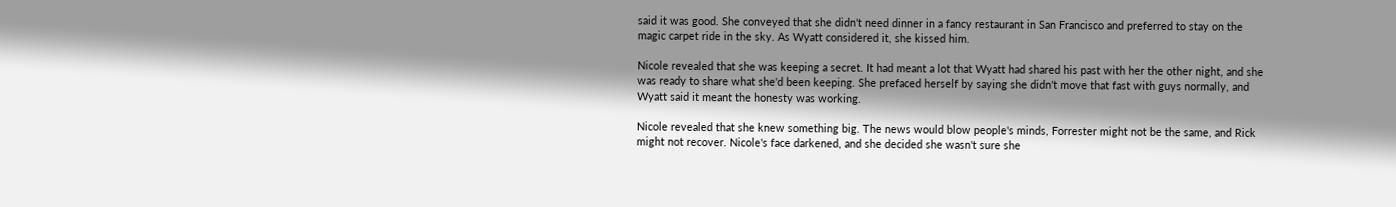said it was good. She conveyed that she didn't need dinner in a fancy restaurant in San Francisco and preferred to stay on the magic carpet ride in the sky. As Wyatt considered it, she kissed him.

Nicole revealed that she was keeping a secret. It had meant a lot that Wyatt had shared his past with her the other night, and she was ready to share what she'd been keeping. She prefaced herself by saying she didn't move that fast with guys normally, and Wyatt said it meant the honesty was working.

Nicole revealed that she knew something big. The news would blow people's minds, Forrester might not be the same, and Rick might not recover. Nicole's face darkened, and she decided she wasn't sure she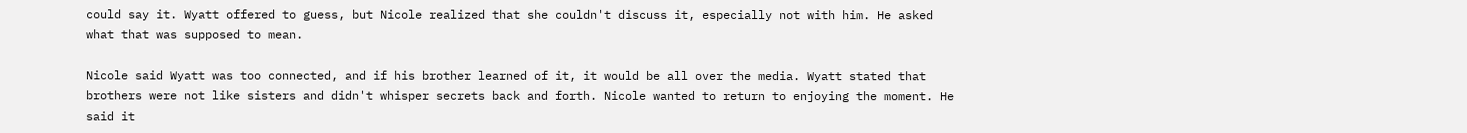could say it. Wyatt offered to guess, but Nicole realized that she couldn't discuss it, especially not with him. He asked what that was supposed to mean.

Nicole said Wyatt was too connected, and if his brother learned of it, it would be all over the media. Wyatt stated that brothers were not like sisters and didn't whisper secrets back and forth. Nicole wanted to return to enjoying the moment. He said it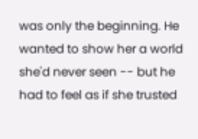was only the beginning. He wanted to show her a world she'd never seen -- but he had to feel as if she trusted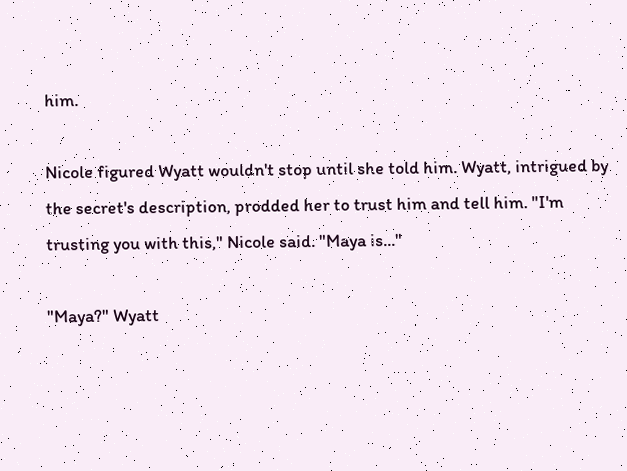him.

Nicole figured Wyatt wouldn't stop until she told him. Wyatt, intrigued by the secret's description, prodded her to trust him and tell him. "I'm trusting you with this," Nicole said. "Maya is..."

"Maya?" Wyatt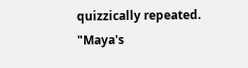quizzically repeated. "Maya's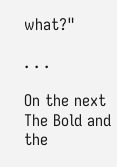what?"

. . .

On the next The Bold and the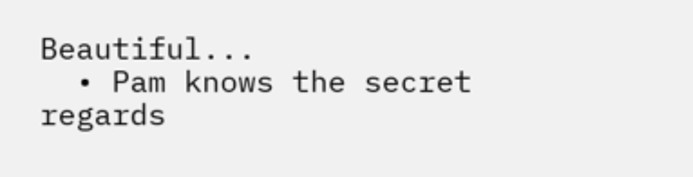Beautiful...
  • Pam knows the secret regards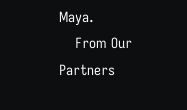Maya.
    From Our Partners